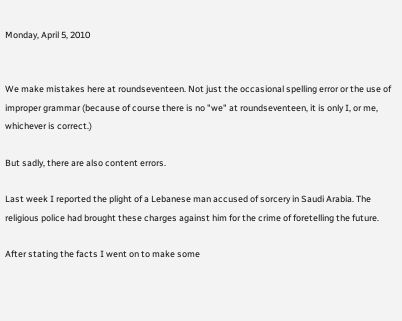Monday, April 5, 2010


We make mistakes here at roundseventeen. Not just the occasional spelling error or the use of improper grammar (because of course there is no "we" at roundseventeen, it is only I, or me, whichever is correct.)

But sadly, there are also content errors.

Last week I reported the plight of a Lebanese man accused of sorcery in Saudi Arabia. The religious police had brought these charges against him for the crime of foretelling the future.

After stating the facts I went on to make some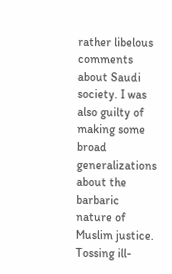rather libelous comments about Saudi society. I was also guilty of making some broad generalizations about the barbaric nature of Muslim justice. Tossing ill-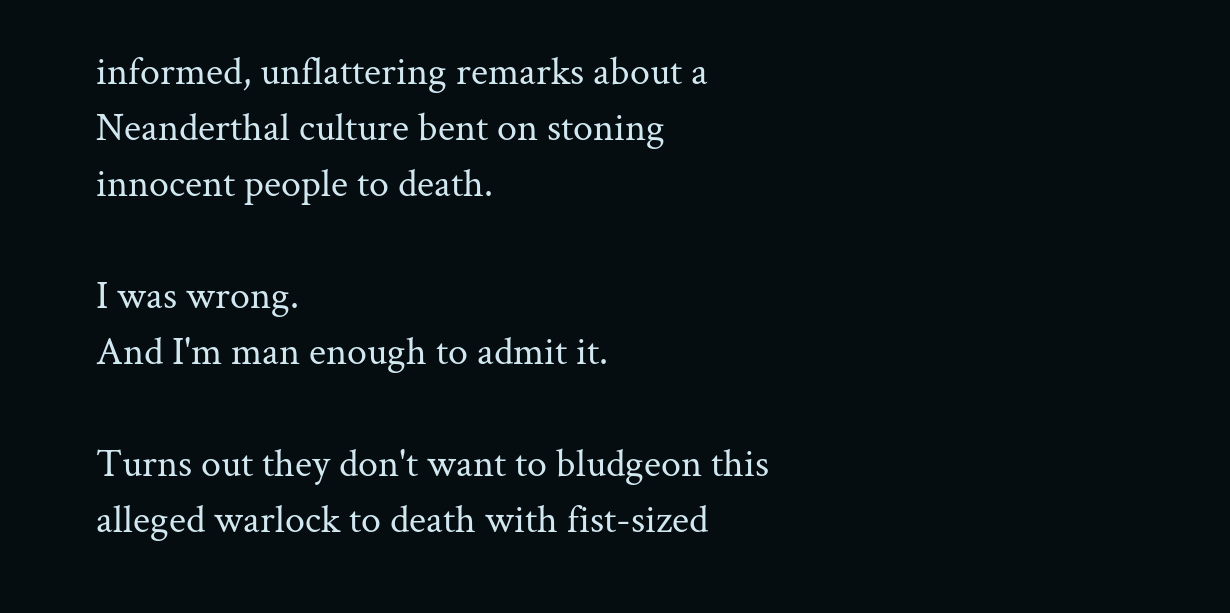informed, unflattering remarks about a Neanderthal culture bent on stoning innocent people to death.

I was wrong.
And I'm man enough to admit it.

Turns out they don't want to bludgeon this alleged warlock to death with fist-sized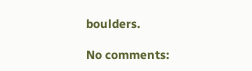boulders.

No comments: